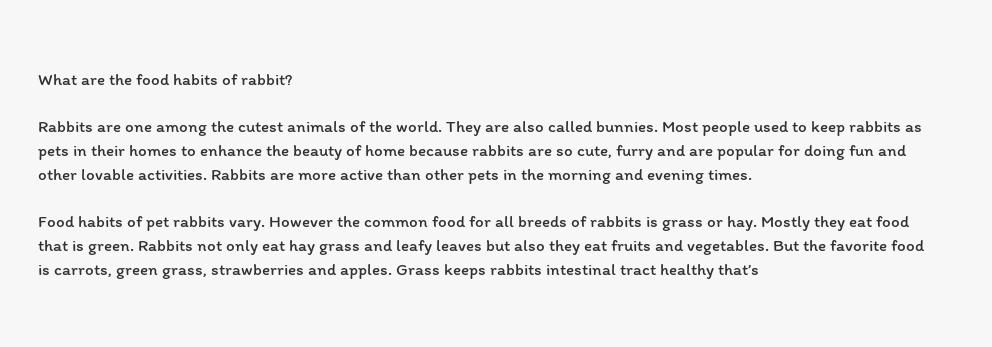What are the food habits of rabbit?

Rabbits are one among the cutest animals of the world. They are also called bunnies. Most people used to keep rabbits as pets in their homes to enhance the beauty of home because rabbits are so cute, furry and are popular for doing fun and other lovable activities. Rabbits are more active than other pets in the morning and evening times.

Food habits of pet rabbits vary. However the common food for all breeds of rabbits is grass or hay. Mostly they eat food that is green. Rabbits not only eat hay grass and leafy leaves but also they eat fruits and vegetables. But the favorite food is carrots, green grass, strawberries and apples. Grass keeps rabbits intestinal tract healthy that’s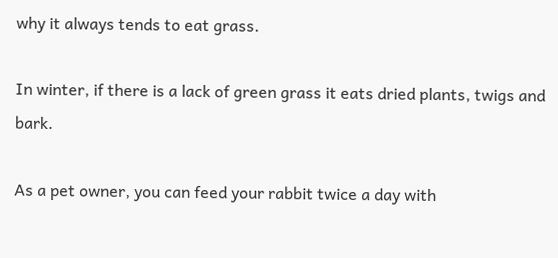why it always tends to eat grass.

In winter, if there is a lack of green grass it eats dried plants, twigs and bark.

As a pet owner, you can feed your rabbit twice a day with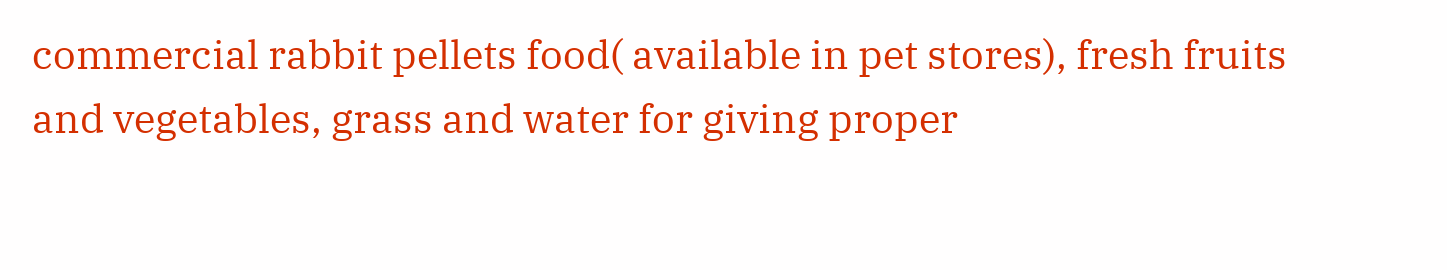commercial rabbit pellets food( available in pet stores), fresh fruits and vegetables, grass and water for giving proper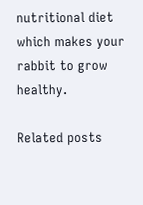nutritional diet which makes your rabbit to grow healthy.

Related posts